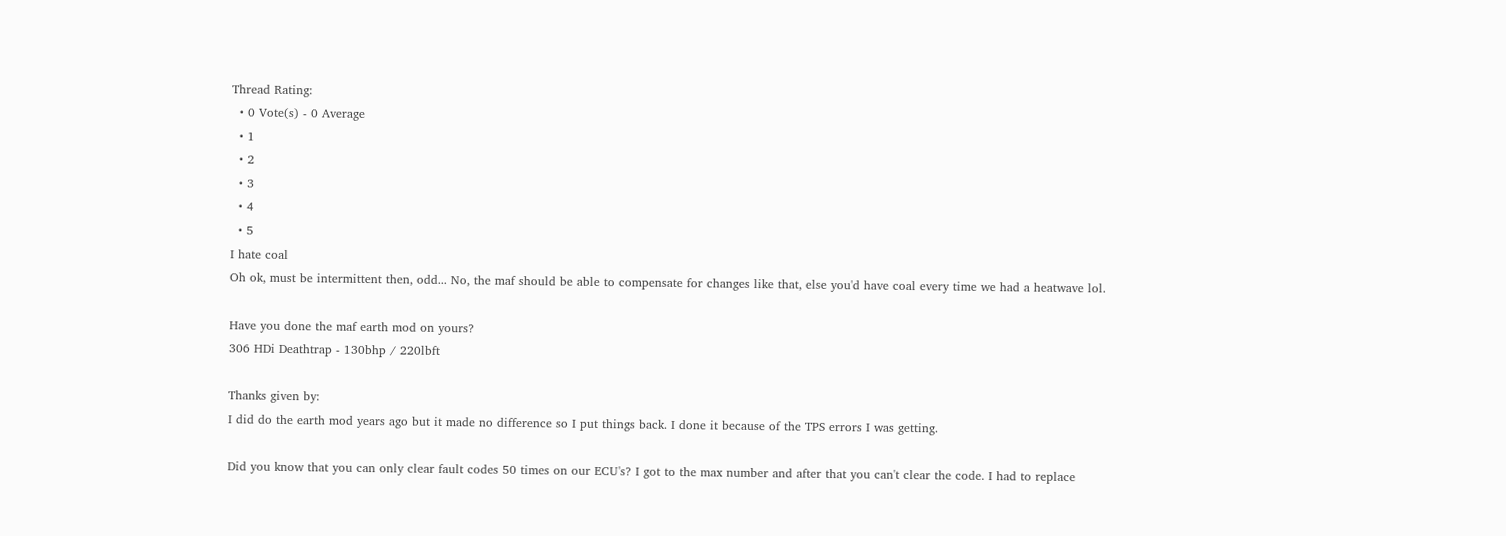Thread Rating:
  • 0 Vote(s) - 0 Average
  • 1
  • 2
  • 3
  • 4
  • 5
I hate coal
Oh ok, must be intermittent then, odd... No, the maf should be able to compensate for changes like that, else you'd have coal every time we had a heatwave lol.

Have you done the maf earth mod on yours?
306 HDi Deathtrap - 130bhp / 220lbft

Thanks given by:
I did do the earth mod years ago but it made no difference so I put things back. I done it because of the TPS errors I was getting.

Did you know that you can only clear fault codes 50 times on our ECU's? I got to the max number and after that you can't clear the code. I had to replace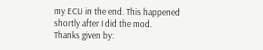my ECU in the end. This happened shortly after I did the mod.
Thanks given by: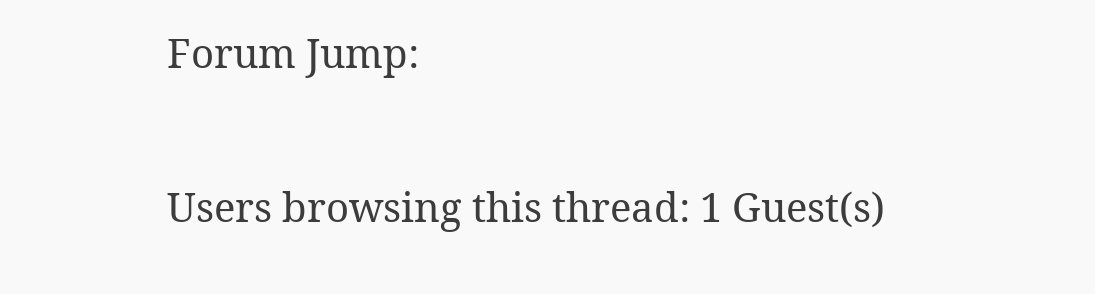Forum Jump:

Users browsing this thread: 1 Guest(s)